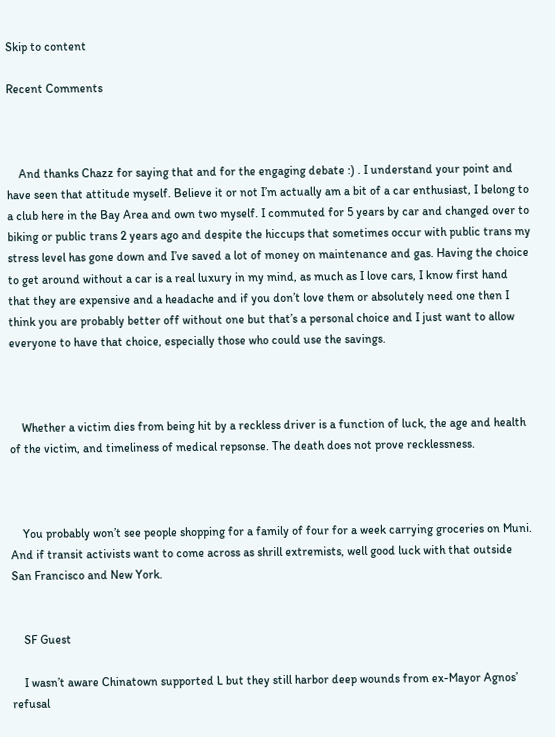Skip to content

Recent Comments



    And thanks Chazz for saying that and for the engaging debate :) . I understand your point and have seen that attitude myself. Believe it or not I’m actually am a bit of a car enthusiast, I belong to a club here in the Bay Area and own two myself. I commuted for 5 years by car and changed over to biking or public trans 2 years ago and despite the hiccups that sometimes occur with public trans my stress level has gone down and I’ve saved a lot of money on maintenance and gas. Having the choice to get around without a car is a real luxury in my mind, as much as I love cars, I know first hand that they are expensive and a headache and if you don’t love them or absolutely need one then I think you are probably better off without one but that’s a personal choice and I just want to allow everyone to have that choice, especially those who could use the savings.



    Whether a victim dies from being hit by a reckless driver is a function of luck, the age and health of the victim, and timeliness of medical repsonse. The death does not prove recklessness.



    You probably won’t see people shopping for a family of four for a week carrying groceries on Muni. And if transit activists want to come across as shrill extremists, well good luck with that outside San Francisco and New York.


    SF Guest

    I wasn’t aware Chinatown supported L but they still harbor deep wounds from ex-Mayor Agnos’ refusal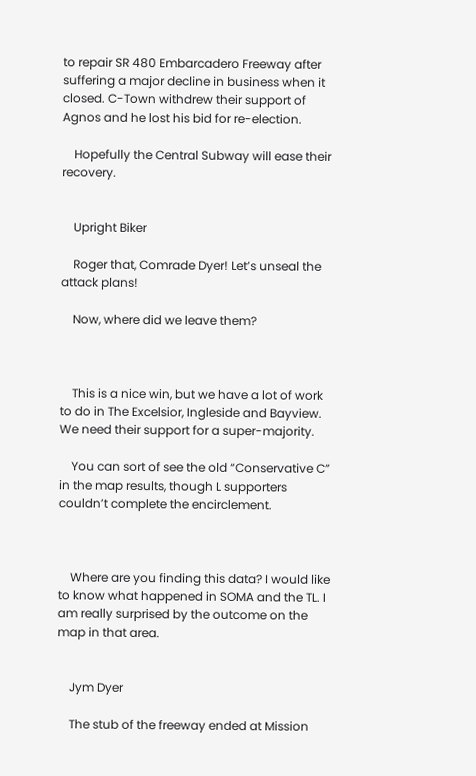to repair SR 480 Embarcadero Freeway after suffering a major decline in business when it closed. C-Town withdrew their support of Agnos and he lost his bid for re-election.

    Hopefully the Central Subway will ease their recovery.


    Upright Biker

    Roger that, Comrade Dyer! Let’s unseal the attack plans!

    Now, where did we leave them?



    This is a nice win, but we have a lot of work to do in The Excelsior, Ingleside and Bayview. We need their support for a super-majority.

    You can sort of see the old “Conservative C” in the map results, though L supporters couldn’t complete the encirclement.



    Where are you finding this data? I would like to know what happened in SOMA and the TL. I am really surprised by the outcome on the map in that area.


    Jym Dyer

    The stub of the freeway ended at Mission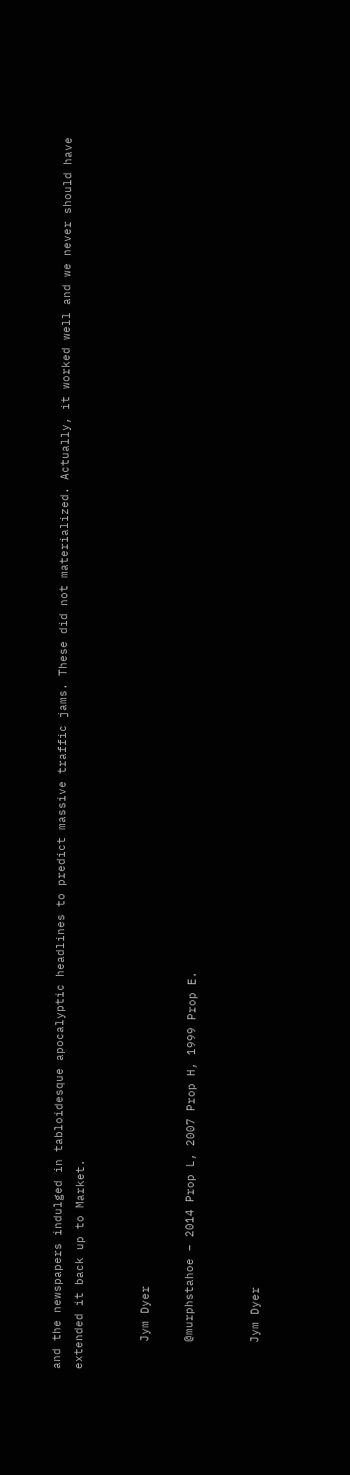and the newspapers indulged in tabloidesque apocalyptic headlines to predict massive traffic jams. These did not materialized. Actually, it worked well and we never should have extended it back up to Market.


    Jym Dyer

    @murphstahoe – 2014 Prop L, 2007 Prop H, 1999 Prop E.


    Jym Dyer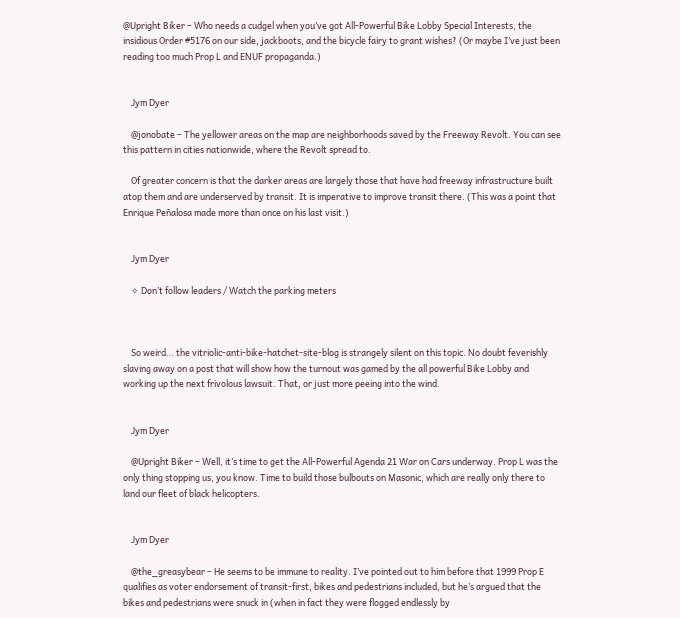@Upright Biker – Who needs a cudgel when you’ve got All-Powerful Bike Lobby Special Interests, the insidious Order #5176 on our side, jackboots, and the bicycle fairy to grant wishes? (Or maybe I’ve just been reading too much Prop L and ENUF propaganda.)


    Jym Dyer

    @jonobate – The yellower areas on the map are neighborhoods saved by the Freeway Revolt. You can see this pattern in cities nationwide, where the Revolt spread to.

    Of greater concern is that the darker areas are largely those that have had freeway infrastructure built atop them and are underserved by transit. It is imperative to improve transit there. (This was a point that Enrique Peñalosa made more than once on his last visit.)


    Jym Dyer

    ✧ Don’t follow leaders / Watch the parking meters



    So weird… the vitriolic-anti-bike-hatchet-site-blog is strangely silent on this topic. No doubt feverishly slaving away on a post that will show how the turnout was gamed by the all powerful Bike Lobby and working up the next frivolous lawsuit. That, or just more peeing into the wind.


    Jym Dyer

    @Upright Biker – Well, it’s time to get the All-Powerful Agenda 21 War on Cars underway. Prop L was the only thing stopping us, you know. Time to build those bulbouts on Masonic, which are really only there to land our fleet of black helicopters.


    Jym Dyer

    @the_greasybear – He seems to be immune to reality. I’ve pointed out to him before that 1999 Prop E qualifies as voter endorsement of transit-first, bikes and pedestrians included, but he’s argued that the bikes and pedestrians were snuck in (when in fact they were flogged endlessly by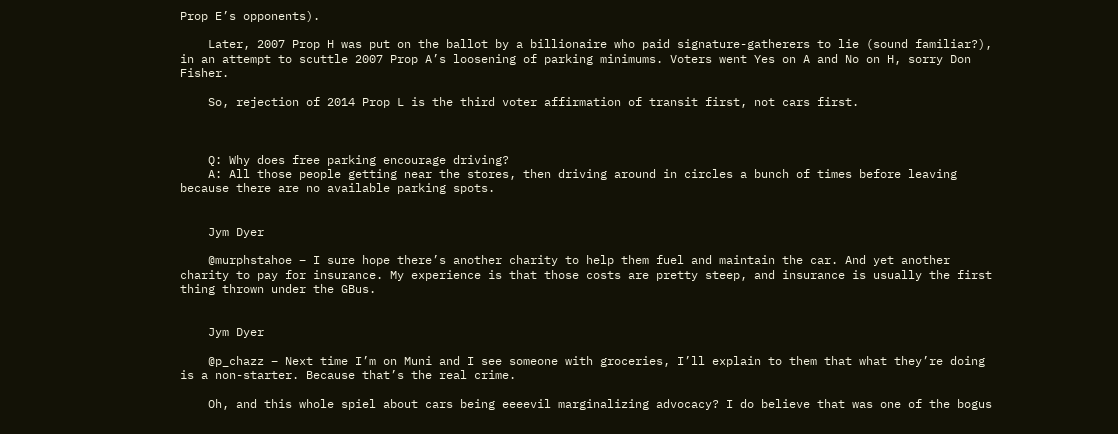Prop E’s opponents).

    Later, 2007 Prop H was put on the ballot by a billionaire who paid signature-gatherers to lie (sound familiar?), in an attempt to scuttle 2007 Prop A’s loosening of parking minimums. Voters went Yes on A and No on H, sorry Don Fisher.

    So, rejection of 2014 Prop L is the third voter affirmation of transit first, not cars first.



    Q: Why does free parking encourage driving?
    A: All those people getting near the stores, then driving around in circles a bunch of times before leaving because there are no available parking spots.


    Jym Dyer

    @murphstahoe – I sure hope there’s another charity to help them fuel and maintain the car. And yet another charity to pay for insurance. My experience is that those costs are pretty steep, and insurance is usually the first thing thrown under the GBus.


    Jym Dyer

    @p_chazz – Next time I’m on Muni and I see someone with groceries, I’ll explain to them that what they’re doing is a non-starter. Because that’s the real crime.

    Oh, and this whole spiel about cars being eeeevil marginalizing advocacy? I do believe that was one of the bogus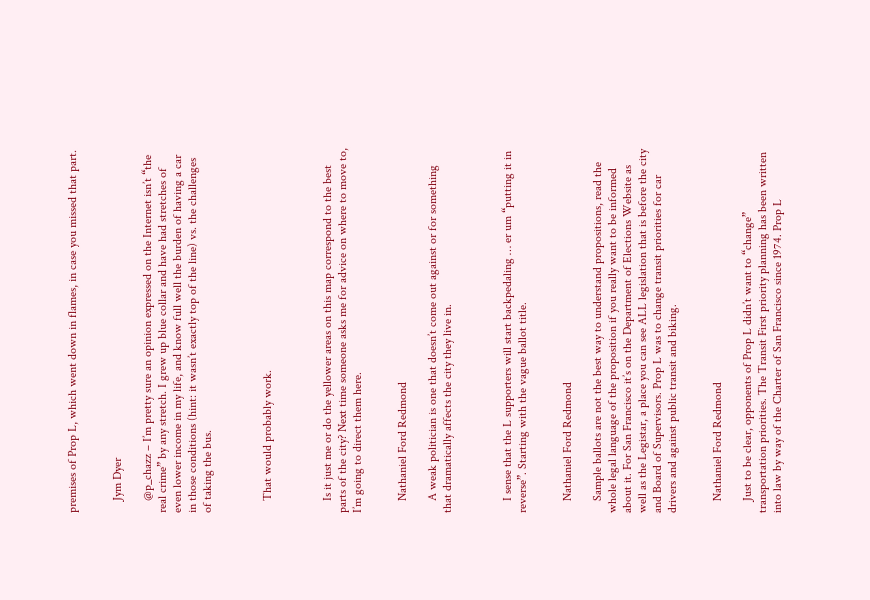premises of Prop L, which went down in flames, in case you missed that part.


    Jym Dyer

    @p_chazz – I’m pretty sure an opinion expressed on the Internet isn’t “the real crime” by any stretch. I grew up blue collar and have had stretches of even lower income in my life, and know full well the burden of having a car in those conditions (hint: it wasn’t exactly top of the line) vs. the challenges of taking the bus.



    That would probably work.



    Is it just me or do the yellower areas on this map correspond to the best parts of the city? Next time someone asks me for advice on where to move to, I’m going to direct them here.


    Nathaniel Ford Redmond

    A weak politician is one that doesn’t come out against or for something that dramatically affects the city they live in.



    I sense that the L supporters will start backpedaling … er um “putting it in reverse”. Starting with the vague ballot title.


    Nathaniel Ford Redmond

    Sample ballots are not the best way to understand propositions, read the whole legal language of the proposition if you really want to be informed about it. For San Francisco it’s on the Department of Elections Website as well as the Legistar, a place you can see ALL legislation that is before the city and Board of Supervisors. Prop L was to change transit priorities for car drivers and against public transit and biking.


    Nathaniel Ford Redmond

    Just to be clear, opponents of Prop L didn’t want to “change” transportation priorities. The Transit First priority planning has been written into law by way of the Charter of San Francisco since 1974. Prop L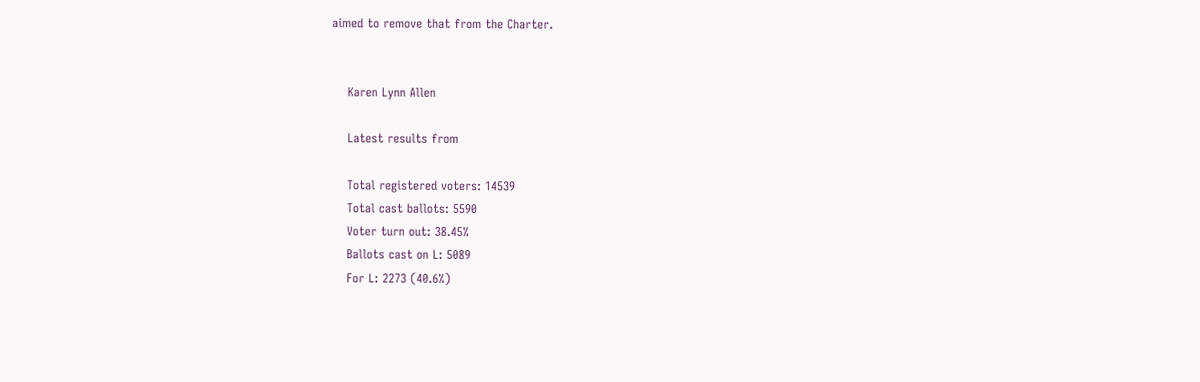aimed to remove that from the Charter.


    Karen Lynn Allen

    Latest results from

    Total registered voters: 14539
    Total cast ballots: 5590
    Voter turn out: 38.45%
    Ballots cast on L: 5089
    For L: 2273 (40.6%)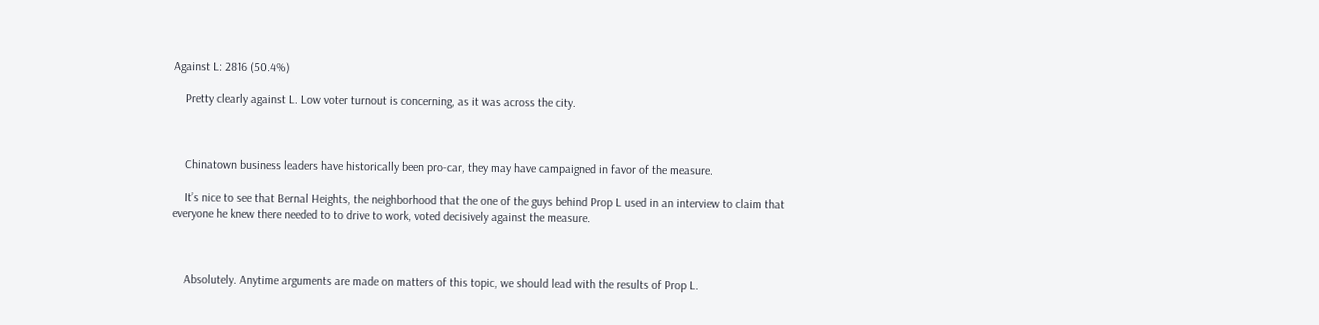Against L: 2816 (50.4%)

    Pretty clearly against L. Low voter turnout is concerning, as it was across the city.



    Chinatown business leaders have historically been pro-car, they may have campaigned in favor of the measure.

    It’s nice to see that Bernal Heights, the neighborhood that the one of the guys behind Prop L used in an interview to claim that everyone he knew there needed to to drive to work, voted decisively against the measure.



    Absolutely. Anytime arguments are made on matters of this topic, we should lead with the results of Prop L.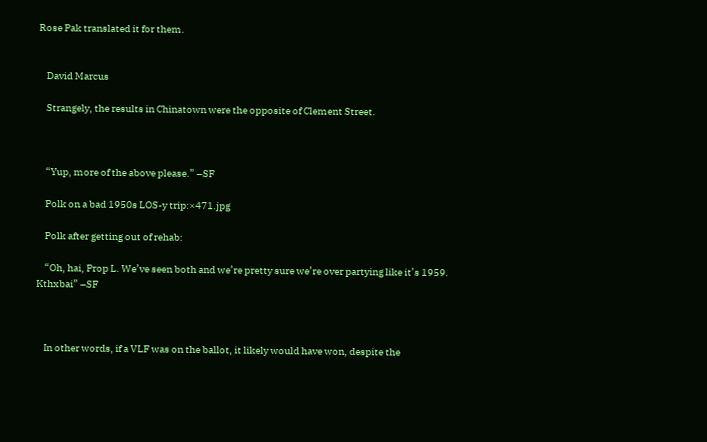Rose Pak translated it for them.


    David Marcus

    Strangely, the results in Chinatown were the opposite of Clement Street.



    “Yup, more of the above please.” –SF

    Polk on a bad 1950s LOS-y trip:×471.jpg

    Polk after getting out of rehab:

    “Oh, hai, Prop L. We’ve seen both and we’re pretty sure we’re over partying like it’s 1959. Kthxbai” –SF



    In other words, if a VLF was on the ballot, it likely would have won, despite the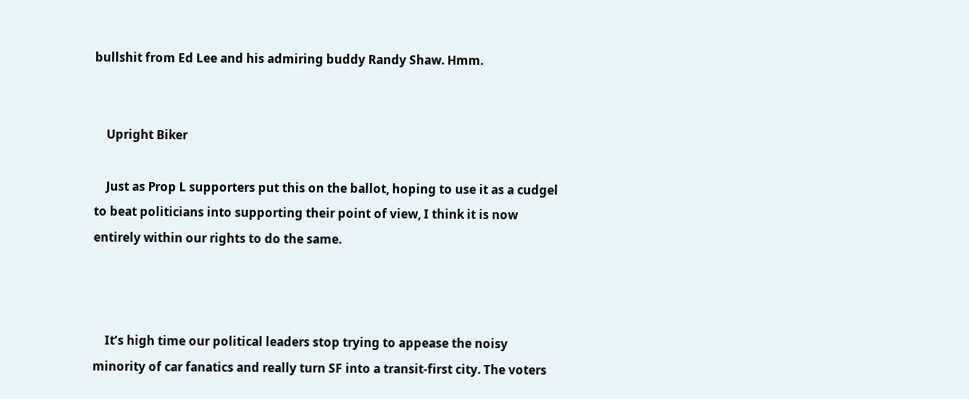bullshit from Ed Lee and his admiring buddy Randy Shaw. Hmm.


    Upright Biker

    Just as Prop L supporters put this on the ballot, hoping to use it as a cudgel to beat politicians into supporting their point of view, I think it is now entirely within our rights to do the same.



    It’s high time our political leaders stop trying to appease the noisy minority of car fanatics and really turn SF into a transit-first city. The voters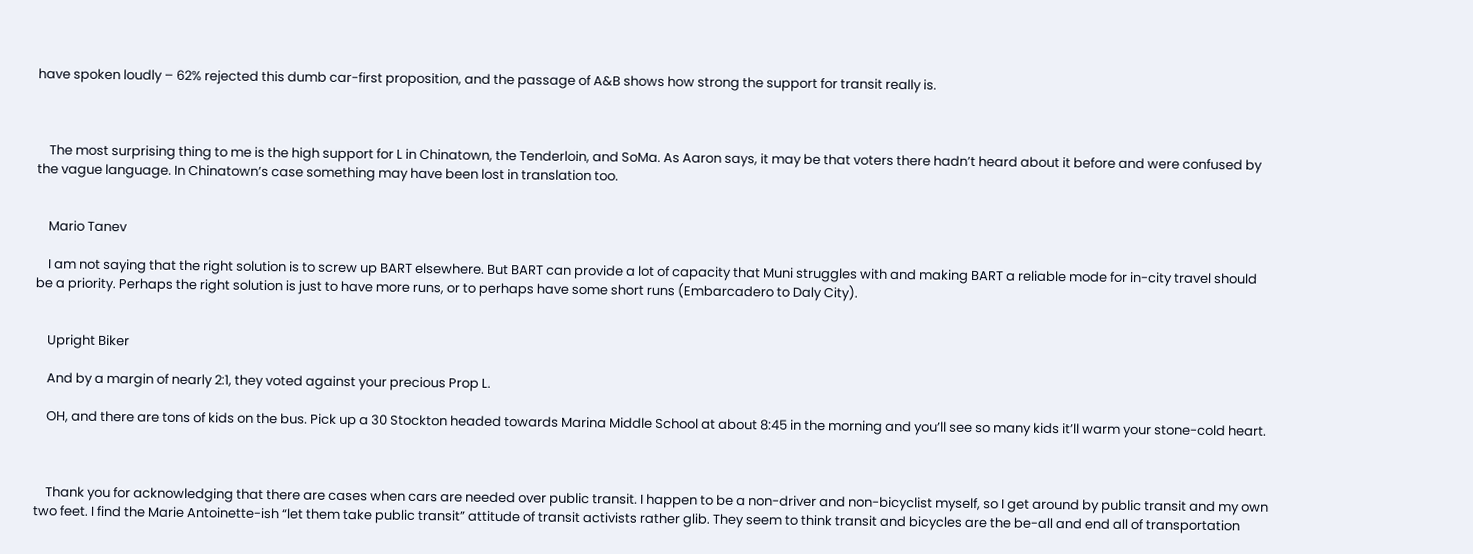have spoken loudly – 62% rejected this dumb car-first proposition, and the passage of A&B shows how strong the support for transit really is.



    The most surprising thing to me is the high support for L in Chinatown, the Tenderloin, and SoMa. As Aaron says, it may be that voters there hadn’t heard about it before and were confused by the vague language. In Chinatown’s case something may have been lost in translation too.


    Mario Tanev

    I am not saying that the right solution is to screw up BART elsewhere. But BART can provide a lot of capacity that Muni struggles with and making BART a reliable mode for in-city travel should be a priority. Perhaps the right solution is just to have more runs, or to perhaps have some short runs (Embarcadero to Daly City).


    Upright Biker

    And by a margin of nearly 2:1, they voted against your precious Prop L.

    OH, and there are tons of kids on the bus. Pick up a 30 Stockton headed towards Marina Middle School at about 8:45 in the morning and you’ll see so many kids it’ll warm your stone-cold heart.



    Thank you for acknowledging that there are cases when cars are needed over public transit. I happen to be a non-driver and non-bicyclist myself, so I get around by public transit and my own two feet. I find the Marie Antoinette-ish “let them take public transit” attitude of transit activists rather glib. They seem to think transit and bicycles are the be-all and end all of transportation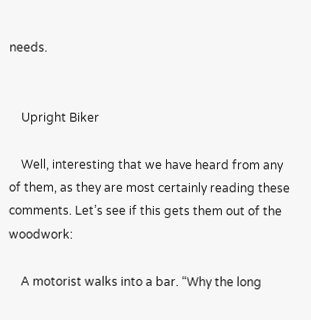needs.


    Upright Biker

    Well, interesting that we have heard from any of them, as they are most certainly reading these comments. Let’s see if this gets them out of the woodwork:

    A motorist walks into a bar. “Why the long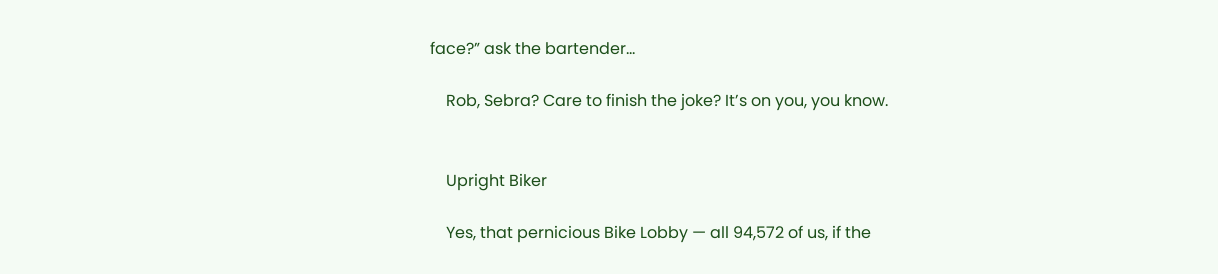face?” ask the bartender…

    Rob, Sebra? Care to finish the joke? It’s on you, you know.


    Upright Biker

    Yes, that pernicious Bike Lobby — all 94,572 of us, if the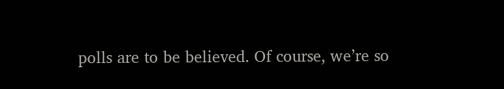polls are to be believed. Of course, we’re so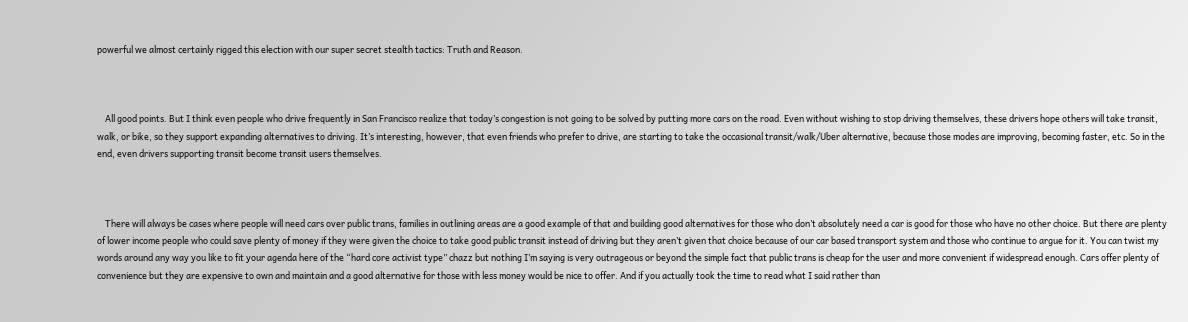powerful we almost certainly rigged this election with our super secret stealth tactics: Truth and Reason.



    All good points. But I think even people who drive frequently in San Francisco realize that today’s congestion is not going to be solved by putting more cars on the road. Even without wishing to stop driving themselves, these drivers hope others will take transit, walk, or bike, so they support expanding alternatives to driving. It’s interesting, however, that even friends who prefer to drive, are starting to take the occasional transit/walk/Uber alternative, because those modes are improving, becoming faster, etc. So in the end, even drivers supporting transit become transit users themselves.



    There will always be cases where people will need cars over public trans, families in outlining areas are a good example of that and building good alternatives for those who don’t absolutely need a car is good for those who have no other choice. But there are plenty of lower income people who could save plenty of money if they were given the choice to take good public transit instead of driving but they aren’t given that choice because of our car based transport system and those who continue to argue for it. You can twist my words around any way you like to fit your agenda here of the “hard core activist type” chazz but nothing I’m saying is very outrageous or beyond the simple fact that public trans is cheap for the user and more convenient if widespread enough. Cars offer plenty of convenience but they are expensive to own and maintain and a good alternative for those with less money would be nice to offer. And if you actually took the time to read what I said rather than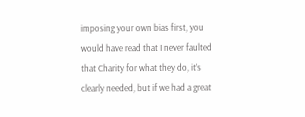imposing your own bias first, you would have read that I never faulted that Charity for what they do, it’s clearly needed, but if we had a great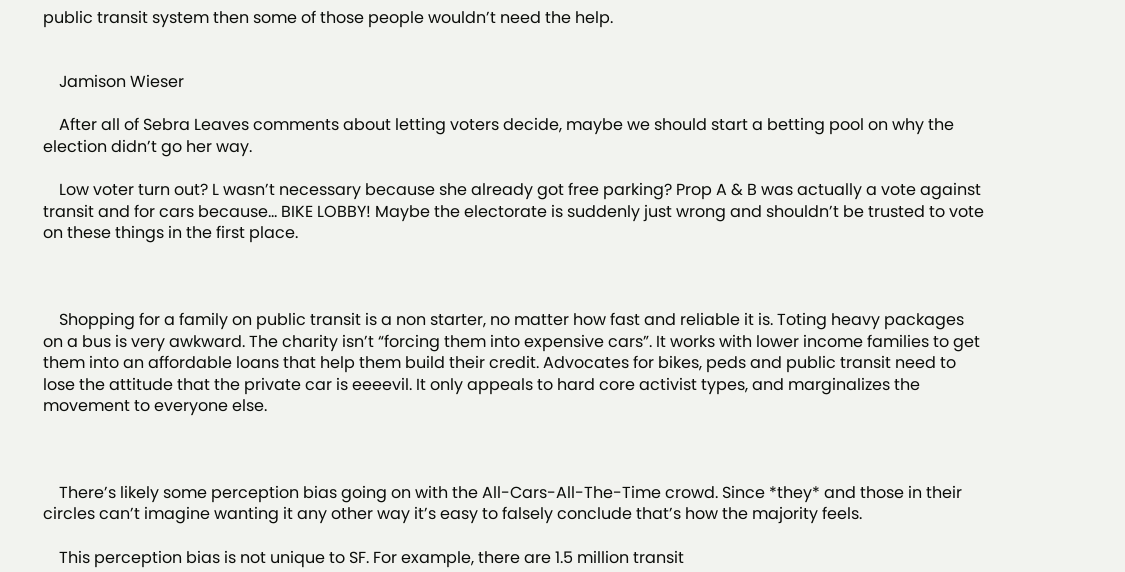public transit system then some of those people wouldn’t need the help.


    Jamison Wieser

    After all of Sebra Leaves comments about letting voters decide, maybe we should start a betting pool on why the election didn’t go her way.

    Low voter turn out? L wasn’t necessary because she already got free parking? Prop A & B was actually a vote against transit and for cars because… BIKE LOBBY! Maybe the electorate is suddenly just wrong and shouldn’t be trusted to vote on these things in the first place.



    Shopping for a family on public transit is a non starter, no matter how fast and reliable it is. Toting heavy packages on a bus is very awkward. The charity isn’t “forcing them into expensive cars”. It works with lower income families to get them into an affordable loans that help them build their credit. Advocates for bikes, peds and public transit need to lose the attitude that the private car is eeeevil. It only appeals to hard core activist types, and marginalizes the movement to everyone else.



    There’s likely some perception bias going on with the All-Cars-All-The-Time crowd. Since *they* and those in their circles can’t imagine wanting it any other way it’s easy to falsely conclude that’s how the majority feels.

    This perception bias is not unique to SF. For example, there are 1.5 million transit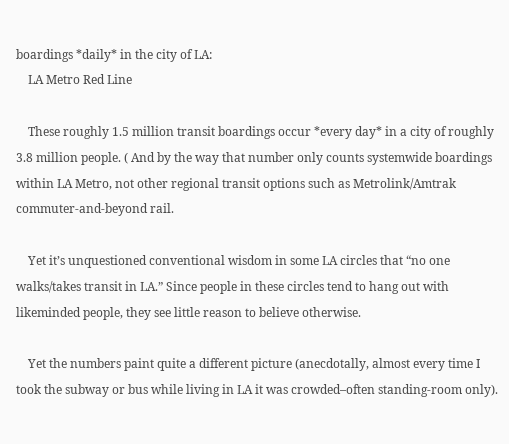boardings *daily* in the city of LA:
    LA Metro Red Line

    These roughly 1.5 million transit boardings occur *every day* in a city of roughly 3.8 million people. ( And by the way that number only counts systemwide boardings within LA Metro, not other regional transit options such as Metrolink/Amtrak commuter-and-beyond rail.

    Yet it’s unquestioned conventional wisdom in some LA circles that “no one walks/takes transit in LA.” Since people in these circles tend to hang out with likeminded people, they see little reason to believe otherwise.

    Yet the numbers paint quite a different picture (anecdotally, almost every time I took the subway or bus while living in LA it was crowded–often standing-room only).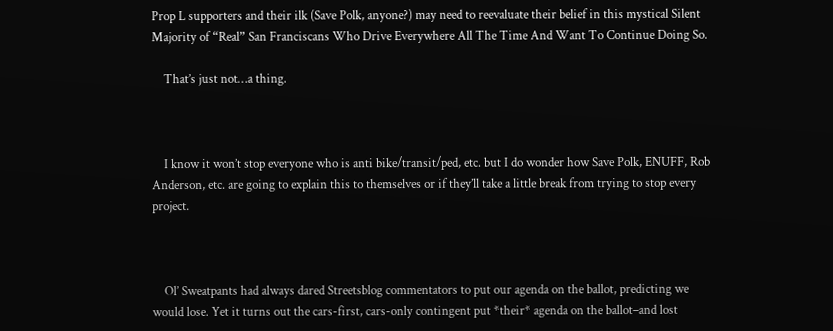Prop L supporters and their ilk (Save Polk, anyone?) may need to reevaluate their belief in this mystical Silent Majority of “Real” San Franciscans Who Drive Everywhere All The Time And Want To Continue Doing So.

    That’s just not…a thing.



    I know it won’t stop everyone who is anti bike/transit/ped, etc. but I do wonder how Save Polk, ENUFF, Rob Anderson, etc. are going to explain this to themselves or if they’ll take a little break from trying to stop every project.



    Ol’ Sweatpants had always dared Streetsblog commentators to put our agenda on the ballot, predicting we would lose. Yet it turns out the cars-first, cars-only contingent put *their* agenda on the ballot–and lost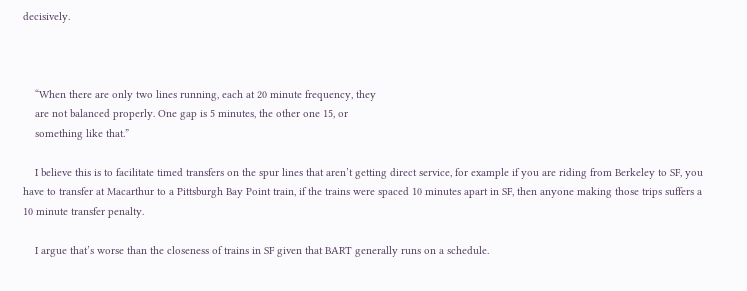decisively.



    “When there are only two lines running, each at 20 minute frequency, they
    are not balanced properly. One gap is 5 minutes, the other one 15, or
    something like that.”

    I believe this is to facilitate timed transfers on the spur lines that aren’t getting direct service, for example if you are riding from Berkeley to SF, you have to transfer at Macarthur to a Pittsburgh Bay Point train, if the trains were spaced 10 minutes apart in SF, then anyone making those trips suffers a 10 minute transfer penalty.

    I argue that’s worse than the closeness of trains in SF given that BART generally runs on a schedule.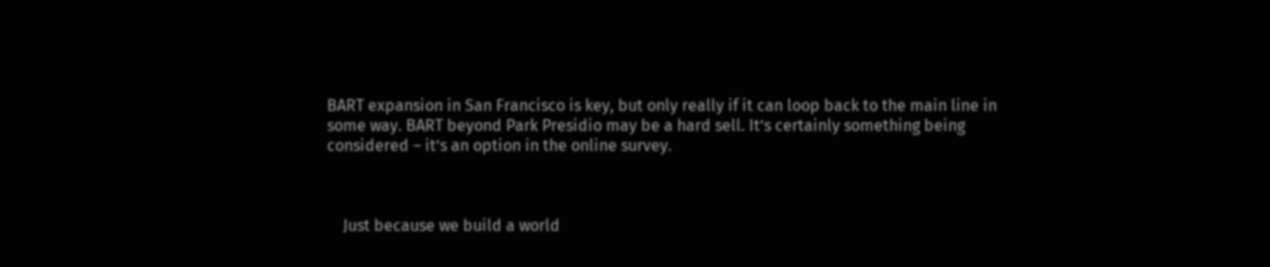BART expansion in San Francisco is key, but only really if it can loop back to the main line in some way. BART beyond Park Presidio may be a hard sell. It’s certainly something being considered – it’s an option in the online survey.



    Just because we build a world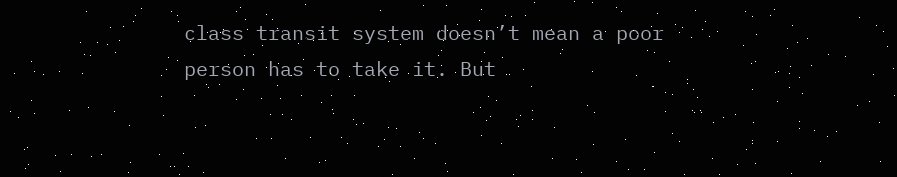class transit system doesn’t mean a poor person has to take it. But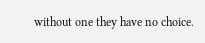without one they have no choice.